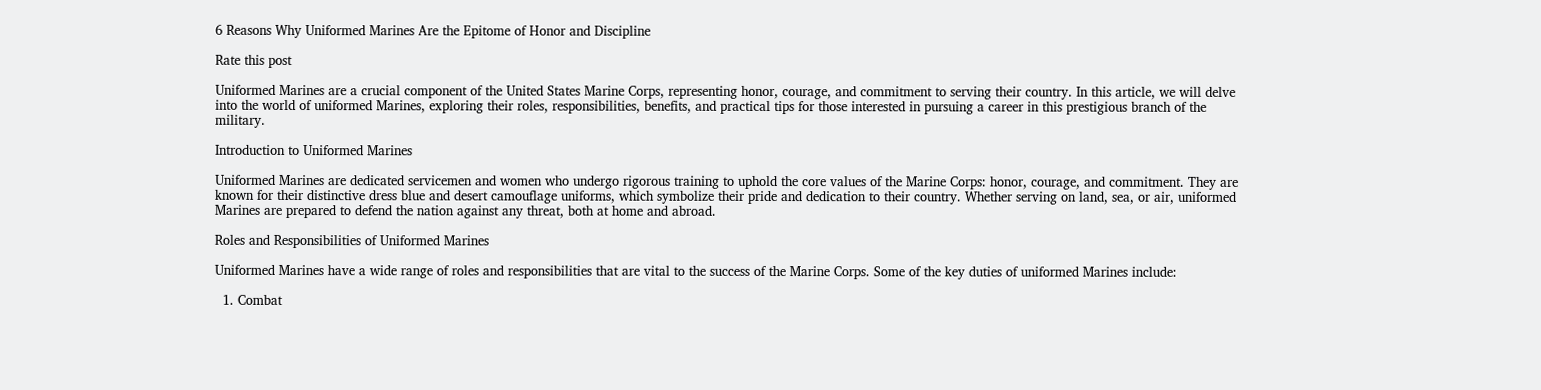6 Reasons Why Uniformed Marines Are the Epitome of Honor and Discipline

Rate this post

Uniformed Marines are a crucial component of the United States Marine Corps, representing honor, courage, and commitment to serving their country. In this article, we will delve into the world of uniformed Marines, exploring their roles, responsibilities, benefits, and practical tips for those interested in pursuing a career in this prestigious branch of the military.

Introduction to Uniformed Marines

Uniformed Marines are dedicated servicemen and women who undergo rigorous training to uphold the core values of the Marine Corps: honor, courage, and commitment. They are known for their distinctive dress blue and desert camouflage uniforms, which symbolize their pride and dedication to their country. Whether serving on land, sea, or air, uniformed Marines are prepared to defend the nation against any threat, both at home and abroad.

Roles and Responsibilities of Uniformed Marines

Uniformed Marines have a wide range of roles and responsibilities that are vital to the success of the Marine Corps. Some of the key duties of uniformed Marines include:

  1. Combat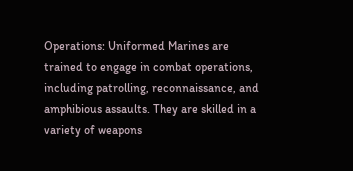Operations: Uniformed Marines are trained to engage in combat operations, including patrolling, reconnaissance, and amphibious assaults. They are skilled in a variety of weapons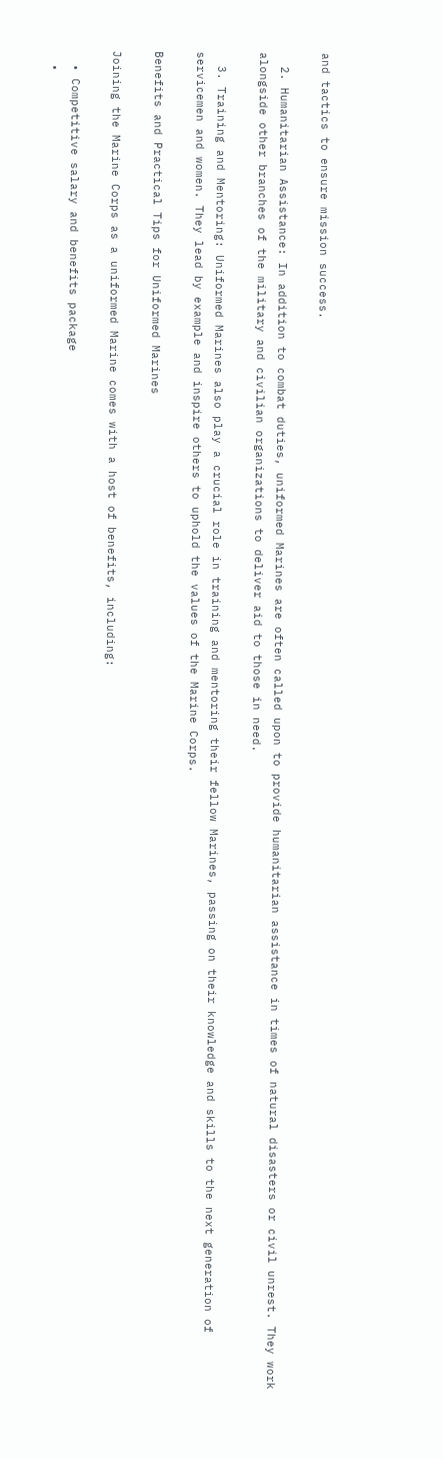and tactics to ensure mission success.

  2. Humanitarian Assistance: In addition to combat duties, uniformed Marines are often called upon to provide humanitarian assistance in times of natural disasters or civil unrest. They work alongside other branches of the military and civilian organizations to deliver aid to those in need.

  3. Training and Mentoring: Uniformed Marines also play a crucial role in training and mentoring their fellow Marines, passing on their knowledge and skills to the next generation of servicemen and women. They lead by example and inspire others to uphold the values of the Marine Corps.

Benefits and Practical Tips for Uniformed Marines

Joining the Marine Corps as a uniformed Marine comes with a host of benefits, including:

  • Competitive salary and benefits package
  •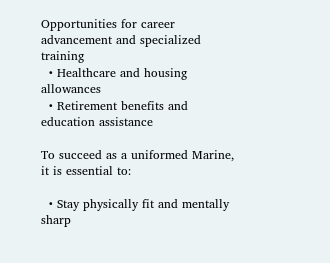Opportunities for career advancement and specialized training
  • Healthcare and housing allowances
  • Retirement benefits and education assistance

To succeed as a uniformed Marine, it is essential to:

  • Stay physically fit and mentally sharp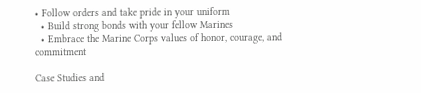• Follow orders and take pride in your uniform
  • Build strong bonds with your fellow Marines
  • Embrace the Marine Corps values of honor, courage, and commitment

Case Studies and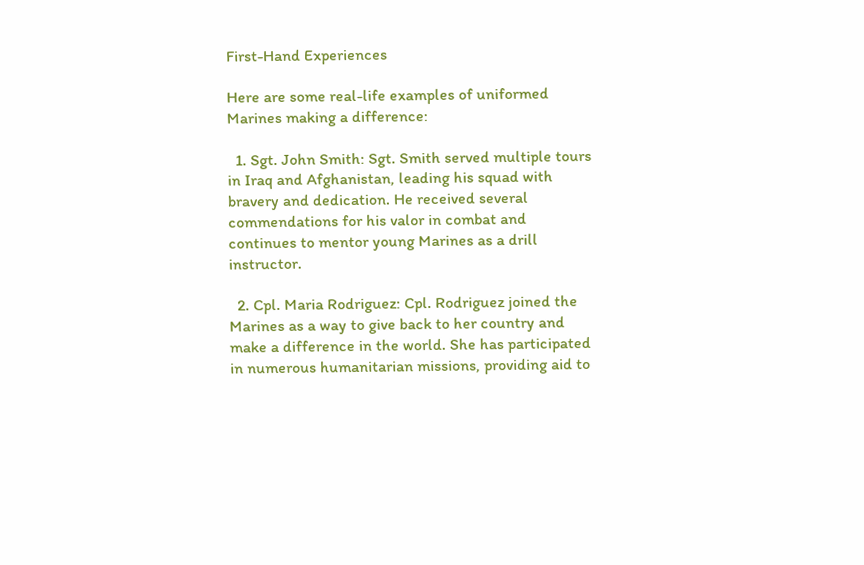First-Hand Experiences

Here are some real-life examples of uniformed Marines making a difference:

  1. Sgt. John Smith: Sgt. Smith served multiple tours in Iraq and Afghanistan, leading his squad with bravery and dedication. He received several commendations for his valor in combat and continues to mentor young Marines as a drill instructor.

  2. Cpl. Maria Rodriguez: Cpl. Rodriguez joined the Marines as a way to give back to her country and make a difference in the world. She has participated in numerous humanitarian missions, providing aid to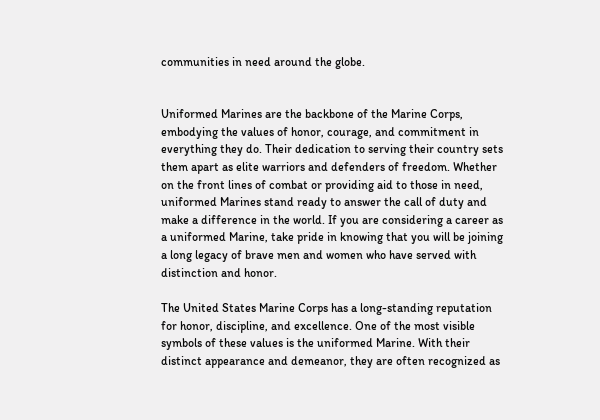communities in need around the globe.


Uniformed Marines are the backbone of the Marine Corps, embodying the values of honor, courage, and commitment in everything they do. Their dedication to serving their country sets them apart as elite warriors and defenders of freedom. Whether on the front lines of combat or providing aid to those in need, uniformed Marines stand ready to answer the call of duty and make a difference in the world. If you are considering a career as a uniformed Marine, take pride in knowing that you will be joining a long legacy of brave men and women who have served with distinction and honor.

The United States Marine Corps has a long-standing reputation for honor, discipline, and excellence. One of the most visible symbols of these values is the uniformed Marine. With their distinct appearance and demeanor, they are often recognized as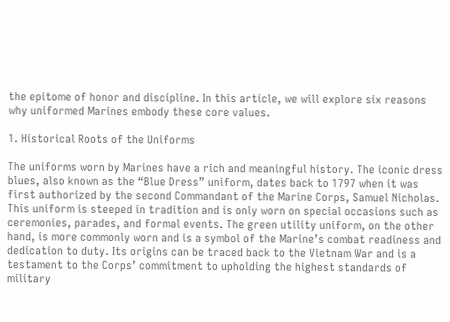the epitome of honor and discipline. In this article, we will explore six reasons why uniformed Marines embody these core values.

1. Historical Roots of the Uniforms

The uniforms worn by Marines have a rich and meaningful history. The iconic dress blues, also known as the “Blue Dress” uniform, dates back to 1797 when it was first authorized by the second Commandant of the Marine Corps, Samuel Nicholas. This uniform is steeped in tradition and is only worn on special occasions such as ceremonies, parades, and formal events. The green utility uniform, on the other hand, is more commonly worn and is a symbol of the Marine’s combat readiness and dedication to duty. Its origins can be traced back to the Vietnam War and is a testament to the Corps’ commitment to upholding the highest standards of military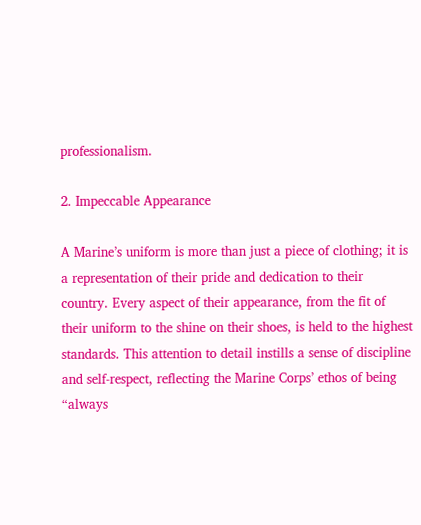professionalism.

2. Impeccable Appearance

A Marine’s uniform is more than just a piece of clothing; it is a representation of their pride and dedication to their country. Every aspect of their appearance, from the fit of their uniform to the shine on their shoes, is held to the highest standards. This attention to detail instills a sense of discipline and self-respect, reflecting the Marine Corps’ ethos of being “always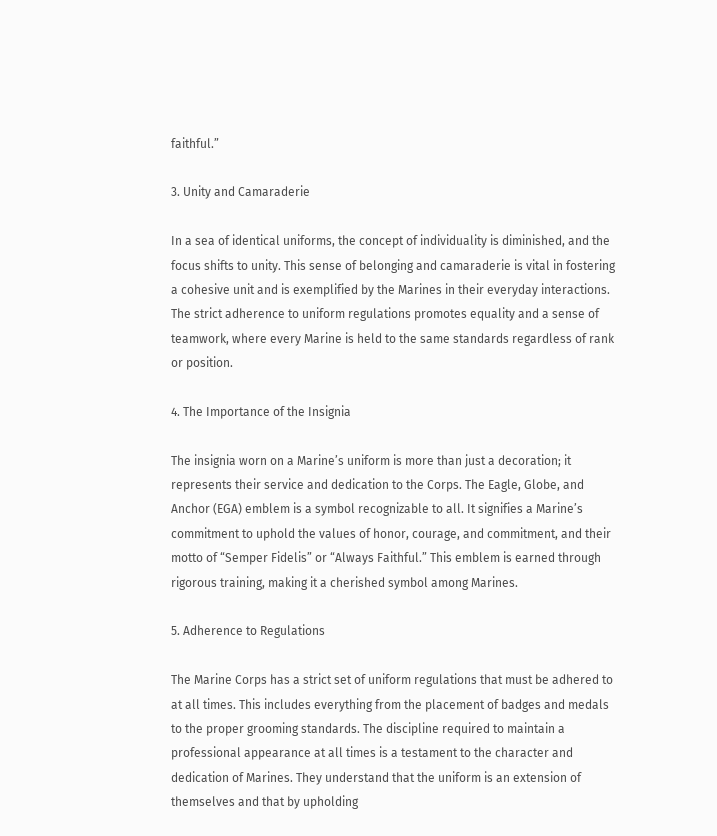faithful.”

3. Unity and Camaraderie

In a sea of identical uniforms, the concept of individuality is diminished, and the focus shifts to unity. This sense of belonging and camaraderie is vital in fostering a cohesive unit and is exemplified by the Marines in their everyday interactions. The strict adherence to uniform regulations promotes equality and a sense of teamwork, where every Marine is held to the same standards regardless of rank or position.

4. The Importance of the Insignia

The insignia worn on a Marine’s uniform is more than just a decoration; it represents their service and dedication to the Corps. The Eagle, Globe, and Anchor (EGA) emblem is a symbol recognizable to all. It signifies a Marine’s commitment to uphold the values of honor, courage, and commitment, and their motto of “Semper Fidelis” or “Always Faithful.” This emblem is earned through rigorous training, making it a cherished symbol among Marines.

5. Adherence to Regulations

The Marine Corps has a strict set of uniform regulations that must be adhered to at all times. This includes everything from the placement of badges and medals to the proper grooming standards. The discipline required to maintain a professional appearance at all times is a testament to the character and dedication of Marines. They understand that the uniform is an extension of themselves and that by upholding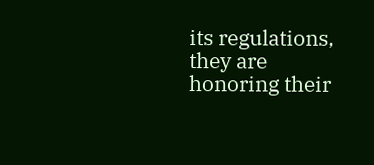its regulations, they are honoring their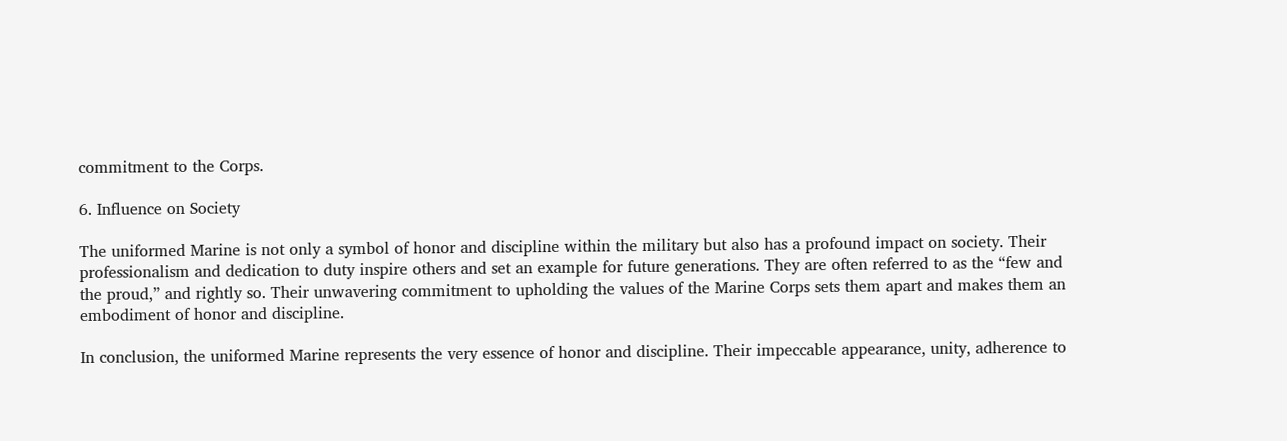commitment to the Corps.

6. Influence on Society

The uniformed Marine is not only a symbol of honor and discipline within the military but also has a profound impact on society. Their professionalism and dedication to duty inspire others and set an example for future generations. They are often referred to as the “few and the proud,” and rightly so. Their unwavering commitment to upholding the values of the Marine Corps sets them apart and makes them an embodiment of honor and discipline.

In conclusion, the uniformed Marine represents the very essence of honor and discipline. Their impeccable appearance, unity, adherence to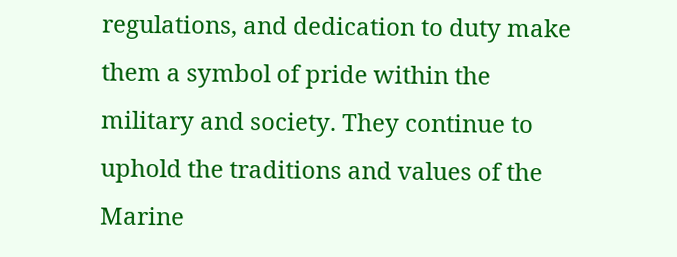regulations, and dedication to duty make them a symbol of pride within the military and society. They continue to uphold the traditions and values of the Marine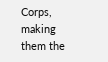Corps, making them the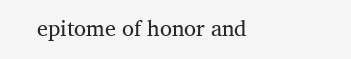epitome of honor and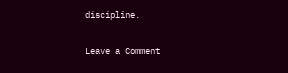discipline.

Leave a Comment